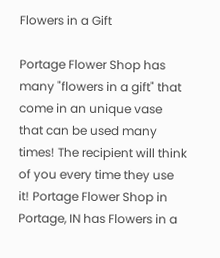Flowers in a Gift

Portage Flower Shop has many "flowers in a gift" that come in an unique vase that can be used many times! The recipient will think of you every time they use it! Portage Flower Shop in Portage, IN has Flowers in a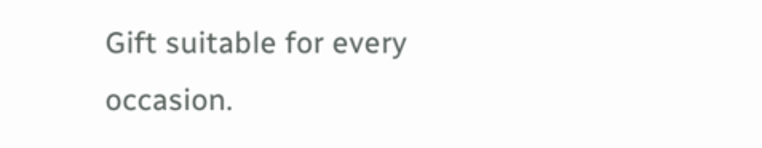Gift suitable for every occasion.